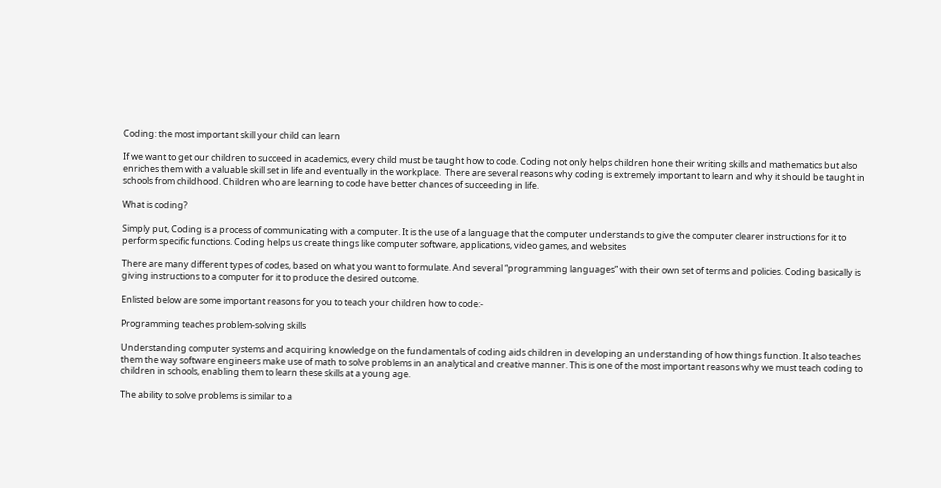Coding: the most important skill your child can learn

If we want to get our children to succeed in academics, every child must be taught how to code. Coding not only helps children hone their writing skills and mathematics but also enriches them with a valuable skill set in life and eventually in the workplace.  There are several reasons why coding is extremely important to learn and why it should be taught in schools from childhood. Children who are learning to code have better chances of succeeding in life.

What is coding?

Simply put, Coding is a process of communicating with a computer. It is the use of a language that the computer understands to give the computer clearer instructions for it to perform specific functions. Coding helps us create things like computer software, applications, video games, and websites

There are many different types of codes, based on what you want to formulate. And several “programming languages” with their own set of terms and policies. Coding basically is giving instructions to a computer for it to produce the desired outcome.

Enlisted below are some important reasons for you to teach your children how to code:-

Programming teaches problem-solving skills

Understanding computer systems and acquiring knowledge on the fundamentals of coding aids children in developing an understanding of how things function. It also teaches them the way software engineers make use of math to solve problems in an analytical and creative manner. This is one of the most important reasons why we must teach coding to children in schools, enabling them to learn these skills at a young age.

The ability to solve problems is similar to a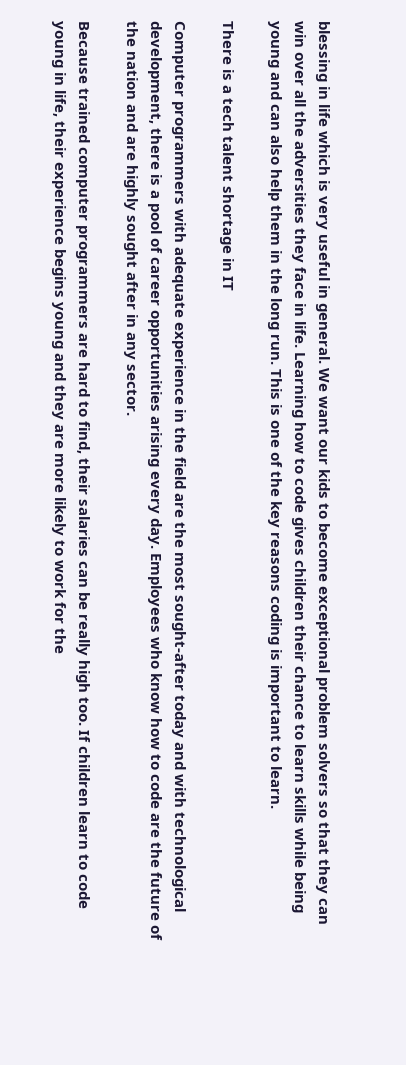blessing in life which is very useful in general. We want our kids to become exceptional problem solvers so that they can win over all the adversities they face in life. Learning how to code gives children their chance to learn skills while being young and can also help them in the long run. This is one of the key reasons coding is important to learn.

There is a tech talent shortage in IT

Computer programmers with adequate experience in the field are the most sought-after today and with technological development, there is a pool of career opportunities arising every day. Employees who know how to code are the future of the nation and are highly sought after in any sector.

Because trained computer programmers are hard to find, their salaries can be really high too. If children learn to code young in life, their experience begins young and they are more likely to work for the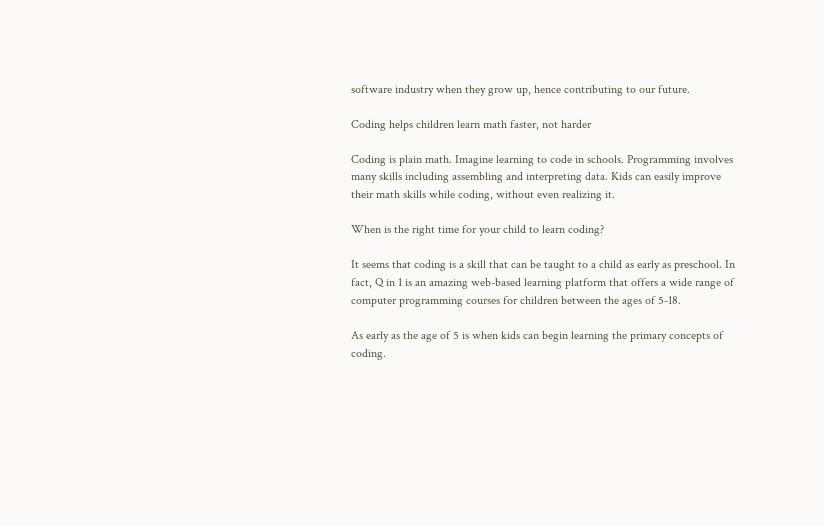software industry when they grow up, hence contributing to our future.

Coding helps children learn math faster, not harder

Coding is plain math. Imagine learning to code in schools. Programming involves many skills including assembling and interpreting data. Kids can easily improve their math skills while coding, without even realizing it.

When is the right time for your child to learn coding?

It seems that coding is a skill that can be taught to a child as early as preschool. In fact, Q in 1 is an amazing web-based learning platform that offers a wide range of computer programming courses for children between the ages of 5-18.

As early as the age of 5 is when kids can begin learning the primary concepts of coding.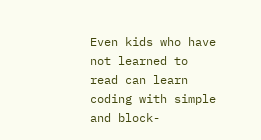Even kids who have not learned to read can learn coding with simple and block-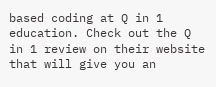based coding at Q in 1 education. Check out the Q in 1 review on their website that will give you an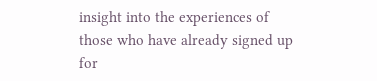insight into the experiences of those who have already signed up for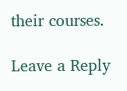their courses.

Leave a Reply